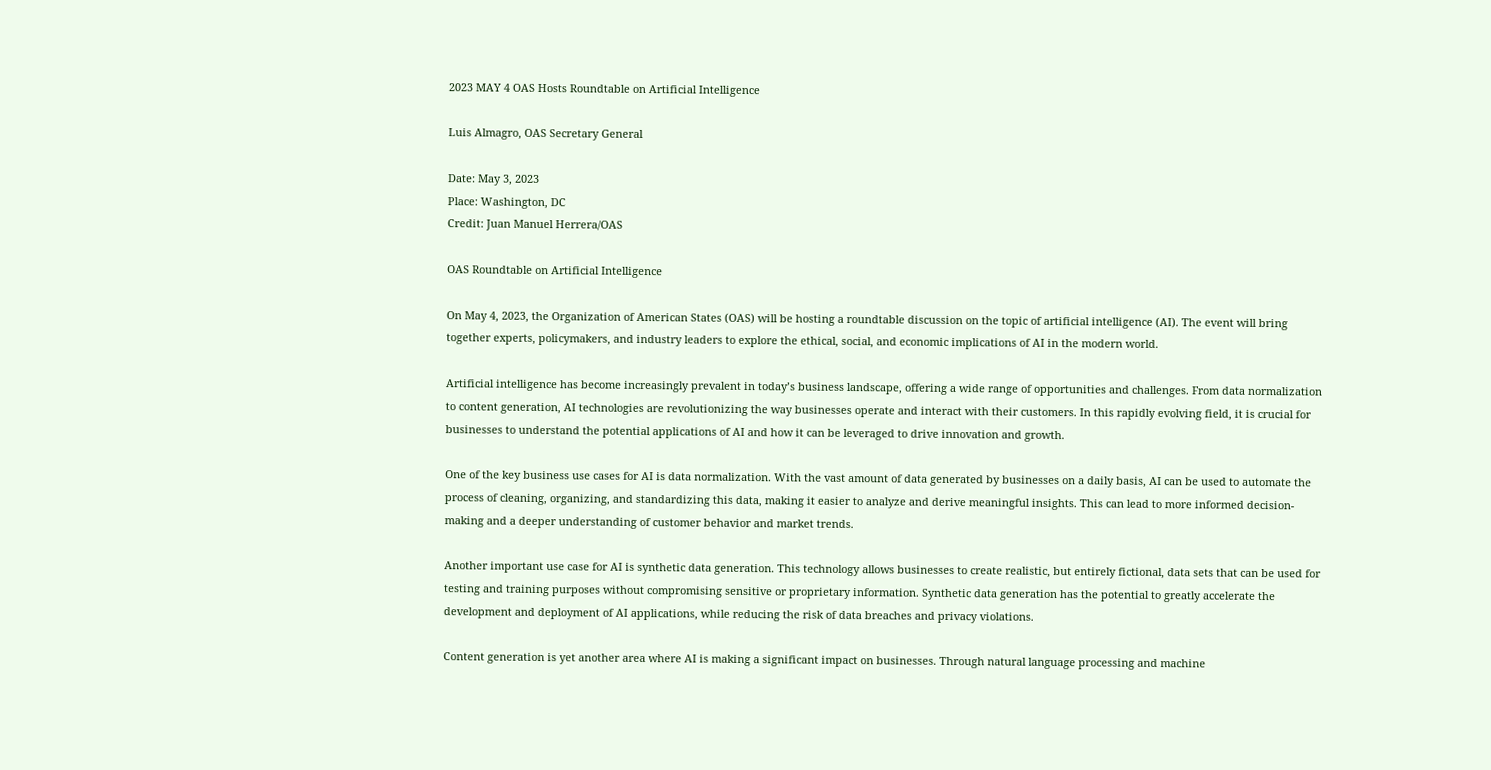2023 MAY 4 OAS Hosts Roundtable on Artificial Intelligence

Luis Almagro, OAS Secretary General

Date: May 3, 2023
Place: Washington, DC
Credit: Juan Manuel Herrera/OAS

OAS Roundtable on Artificial Intelligence

On May 4, 2023, the Organization of American States (OAS) will be hosting a roundtable discussion on the topic of artificial intelligence (AI). The event will bring together experts, policymakers, and industry leaders to explore the ethical, social, and economic implications of AI in the modern world.

Artificial intelligence has become increasingly prevalent in today’s business landscape, offering a wide range of opportunities and challenges. From data normalization to content generation, AI technologies are revolutionizing the way businesses operate and interact with their customers. In this rapidly evolving field, it is crucial for businesses to understand the potential applications of AI and how it can be leveraged to drive innovation and growth.

One of the key business use cases for AI is data normalization. With the vast amount of data generated by businesses on a daily basis, AI can be used to automate the process of cleaning, organizing, and standardizing this data, making it easier to analyze and derive meaningful insights. This can lead to more informed decision-making and a deeper understanding of customer behavior and market trends.

Another important use case for AI is synthetic data generation. This technology allows businesses to create realistic, but entirely fictional, data sets that can be used for testing and training purposes without compromising sensitive or proprietary information. Synthetic data generation has the potential to greatly accelerate the development and deployment of AI applications, while reducing the risk of data breaches and privacy violations.

Content generation is yet another area where AI is making a significant impact on businesses. Through natural language processing and machine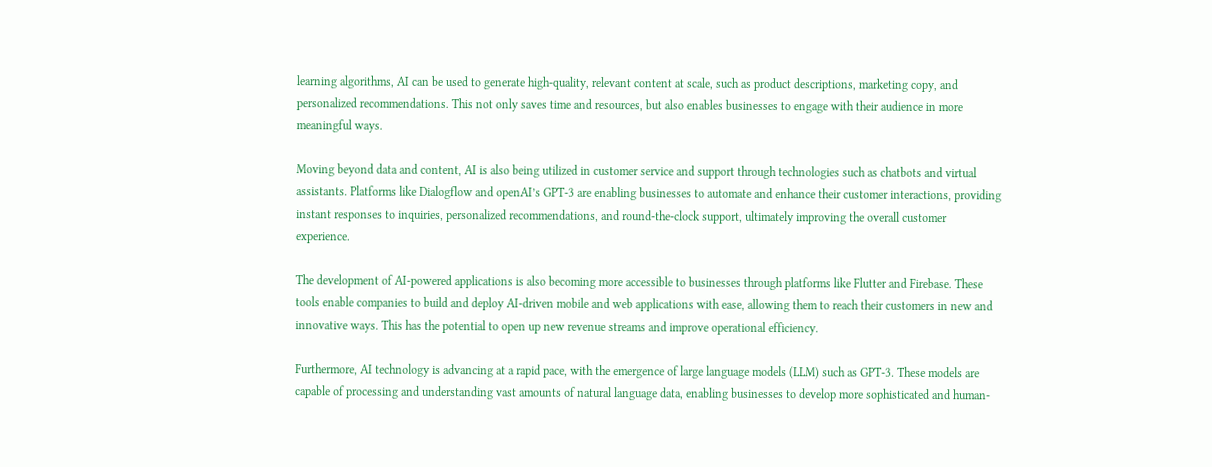learning algorithms, AI can be used to generate high-quality, relevant content at scale, such as product descriptions, marketing copy, and personalized recommendations. This not only saves time and resources, but also enables businesses to engage with their audience in more meaningful ways.

Moving beyond data and content, AI is also being utilized in customer service and support through technologies such as chatbots and virtual assistants. Platforms like Dialogflow and openAI’s GPT-3 are enabling businesses to automate and enhance their customer interactions, providing instant responses to inquiries, personalized recommendations, and round-the-clock support, ultimately improving the overall customer experience.

The development of AI-powered applications is also becoming more accessible to businesses through platforms like Flutter and Firebase. These tools enable companies to build and deploy AI-driven mobile and web applications with ease, allowing them to reach their customers in new and innovative ways. This has the potential to open up new revenue streams and improve operational efficiency.

Furthermore, AI technology is advancing at a rapid pace, with the emergence of large language models (LLM) such as GPT-3. These models are capable of processing and understanding vast amounts of natural language data, enabling businesses to develop more sophisticated and human-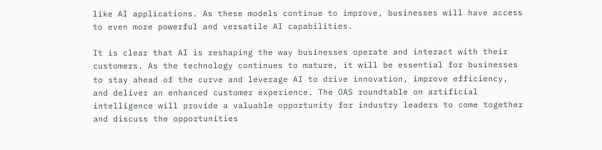like AI applications. As these models continue to improve, businesses will have access to even more powerful and versatile AI capabilities.

It is clear that AI is reshaping the way businesses operate and interact with their customers. As the technology continues to mature, it will be essential for businesses to stay ahead of the curve and leverage AI to drive innovation, improve efficiency, and deliver an enhanced customer experience. The OAS roundtable on artificial intelligence will provide a valuable opportunity for industry leaders to come together and discuss the opportunities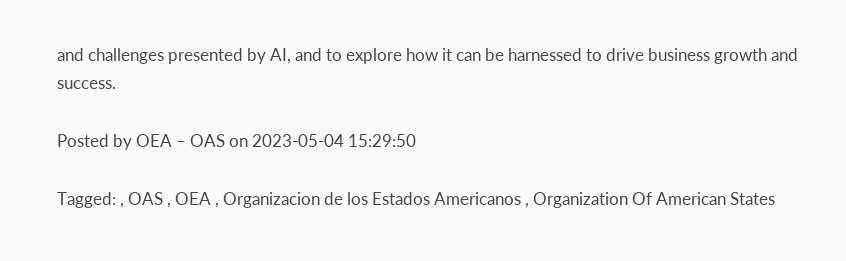and challenges presented by AI, and to explore how it can be harnessed to drive business growth and success.

Posted by OEA – OAS on 2023-05-04 15:29:50

Tagged: , OAS , OEA , Organizacion de los Estados Americanos , Organization Of American States